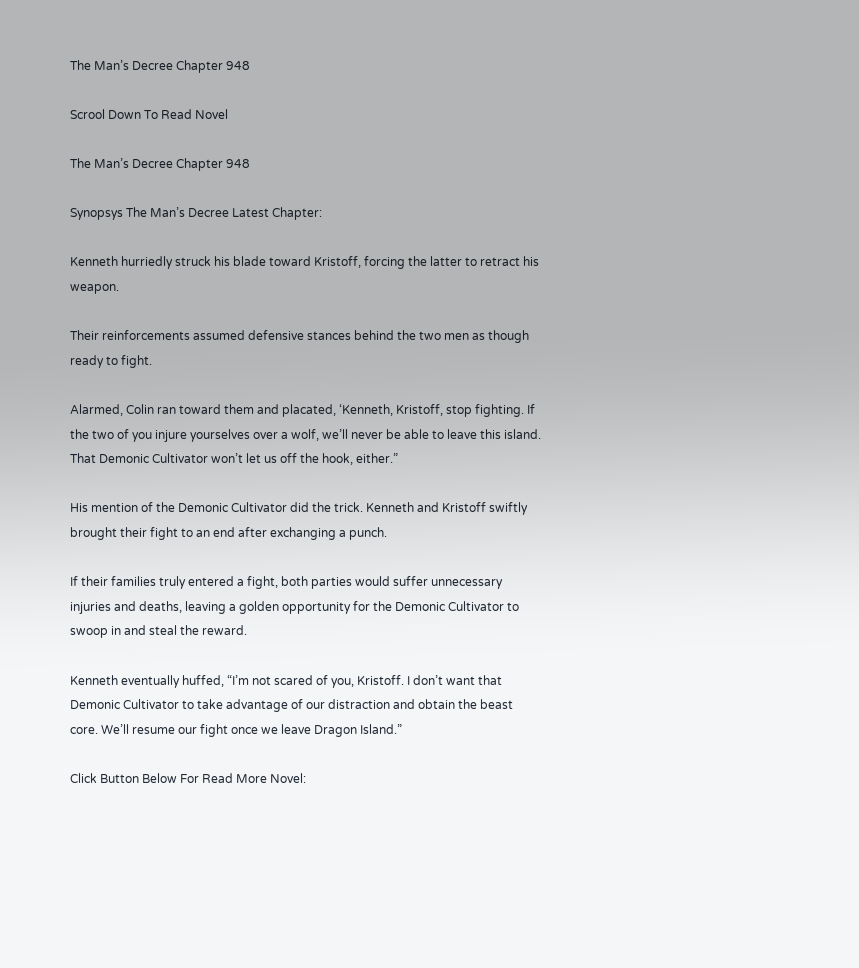The Man’s Decree Chapter 948

Scrool Down To Read Novel

The Man’s Decree Chapter 948

Synopsys The Man’s Decree Latest Chapter:

Kenneth hurriedly struck his blade toward Kristoff, forcing the latter to retract his weapon.

Their reinforcements assumed defensive stances behind the two men as though ready to fight.

Alarmed, Colin ran toward them and placated, ‘Kenneth, Kristoff, stop fighting. If the two of you injure yourselves over a wolf, we’ll never be able to leave this island. That Demonic Cultivator won’t let us off the hook, either.”

His mention of the Demonic Cultivator did the trick. Kenneth and Kristoff swiftly brought their fight to an end after exchanging a punch.

If their families truly entered a fight, both parties would suffer unnecessary injuries and deaths, leaving a golden opportunity for the Demonic Cultivator to swoop in and steal the reward.

Kenneth eventually huffed, “I’m not scared of you, Kristoff. I don’t want that Demonic Cultivator to take advantage of our distraction and obtain the beast core. We’ll resume our fight once we leave Dragon Island.”

Click Button Below For Read More Novel: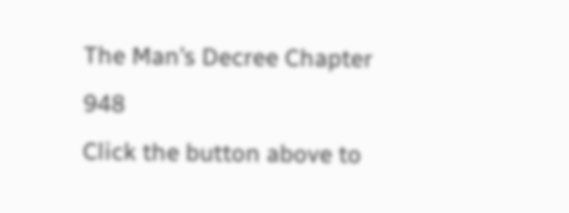The Man’s Decree Chapter 948
Click the button above to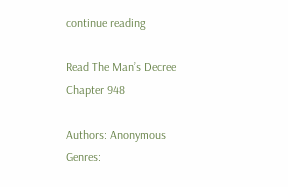continue reading

Read The Man’s Decree Chapter 948

Authors: Anonymous
Genres: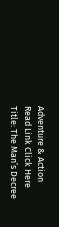Adventure & Action
Read Link Click Here
Title: The Man’s Decree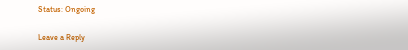Status: Ongoing

Leave a Reply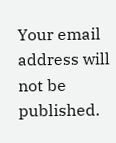Your email address will not be published.